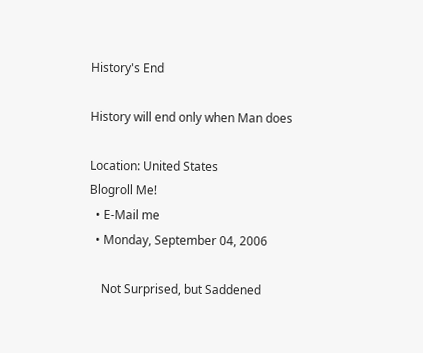History's End

History will end only when Man does

Location: United States
Blogroll Me!
  • E-Mail me
  • Monday, September 04, 2006

    Not Surprised, but Saddened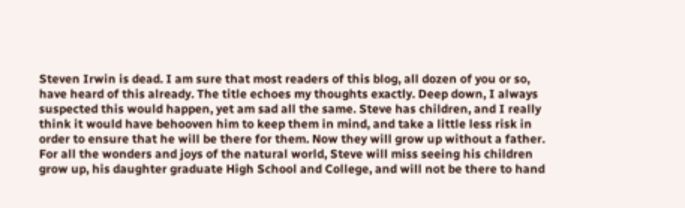Steven Irwin is dead. I am sure that most readers of this blog, all dozen of you or so, have heard of this already. The title echoes my thoughts exactly. Deep down, I always suspected this would happen, yet am sad all the same. Steve has children, and I really think it would have behooven him to keep them in mind, and take a little less risk in order to ensure that he will be there for them. Now they will grow up without a father. For all the wonders and joys of the natural world, Steve will miss seeing his children grow up, his daughter graduate High School and College, and will not be there to hand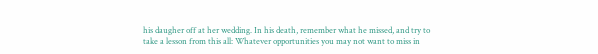his daugher off at her wedding. In his death, remember what he missed, and try to take a lesson from this all: Whatever opportunities you may not want to miss in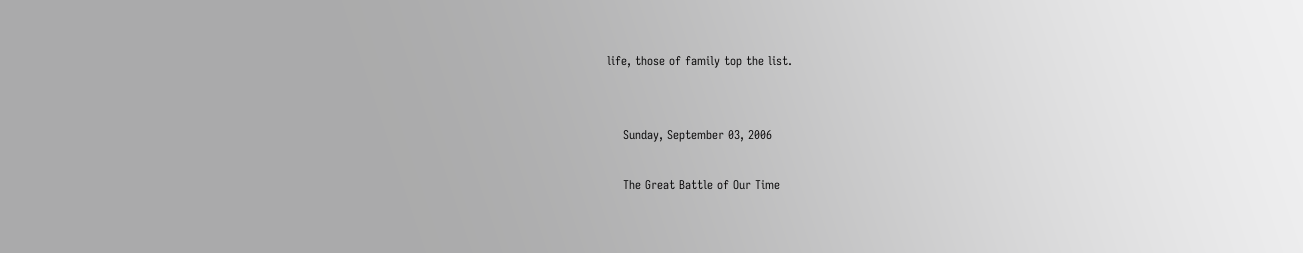life, those of family top the list.


    Sunday, September 03, 2006

    The Great Battle of Our Time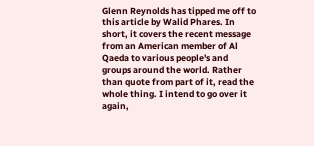Glenn Reynolds has tipped me off to this article by Walid Phares. In short, it covers the recent message from an American member of Al Qaeda to various people's and groups around the world. Rather than quote from part of it, read the whole thing. I intend to go over it again,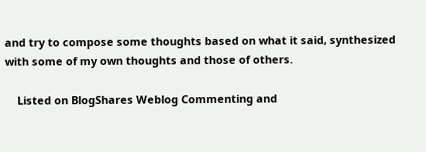and try to compose some thoughts based on what it said, synthesized with some of my own thoughts and those of others.

    Listed on BlogShares Weblog Commenting and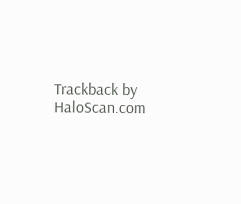Trackback by HaloScan.com